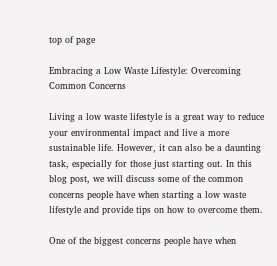top of page

Embracing a Low Waste Lifestyle: Overcoming Common Concerns

Living a low waste lifestyle is a great way to reduce your environmental impact and live a more sustainable life. However, it can also be a daunting task, especially for those just starting out. In this blog post, we will discuss some of the common concerns people have when starting a low waste lifestyle and provide tips on how to overcome them.

One of the biggest concerns people have when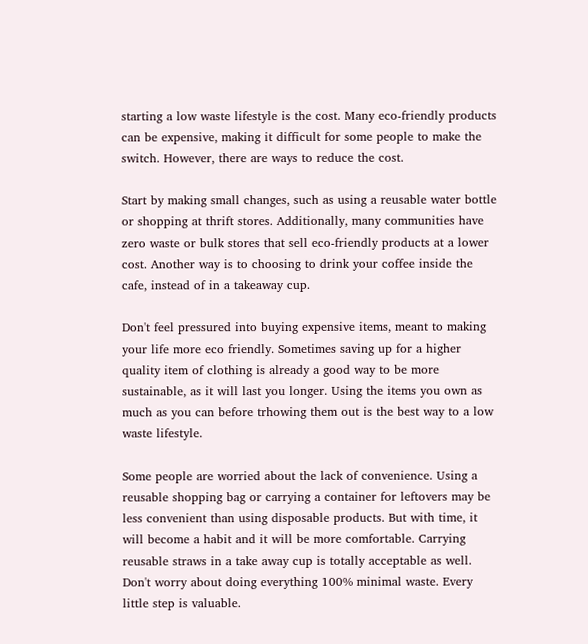starting a low waste lifestyle is the cost. Many eco-friendly products can be expensive, making it difficult for some people to make the switch. However, there are ways to reduce the cost.

Start by making small changes, such as using a reusable water bottle or shopping at thrift stores. Additionally, many communities have zero waste or bulk stores that sell eco-friendly products at a lower cost. Another way is to choosing to drink your coffee inside the cafe, instead of in a takeaway cup.

Don't feel pressured into buying expensive items, meant to making your life more eco friendly. Sometimes saving up for a higher quality item of clothing is already a good way to be more sustainable, as it will last you longer. Using the items you own as much as you can before trhowing them out is the best way to a low waste lifestyle.

Some people are worried about the lack of convenience. Using a reusable shopping bag or carrying a container for leftovers may be less convenient than using disposable products. But with time, it will become a habit and it will be more comfortable. Carrying reusable straws in a take away cup is totally acceptable as well. Don't worry about doing everything 100% minimal waste. Every little step is valuable.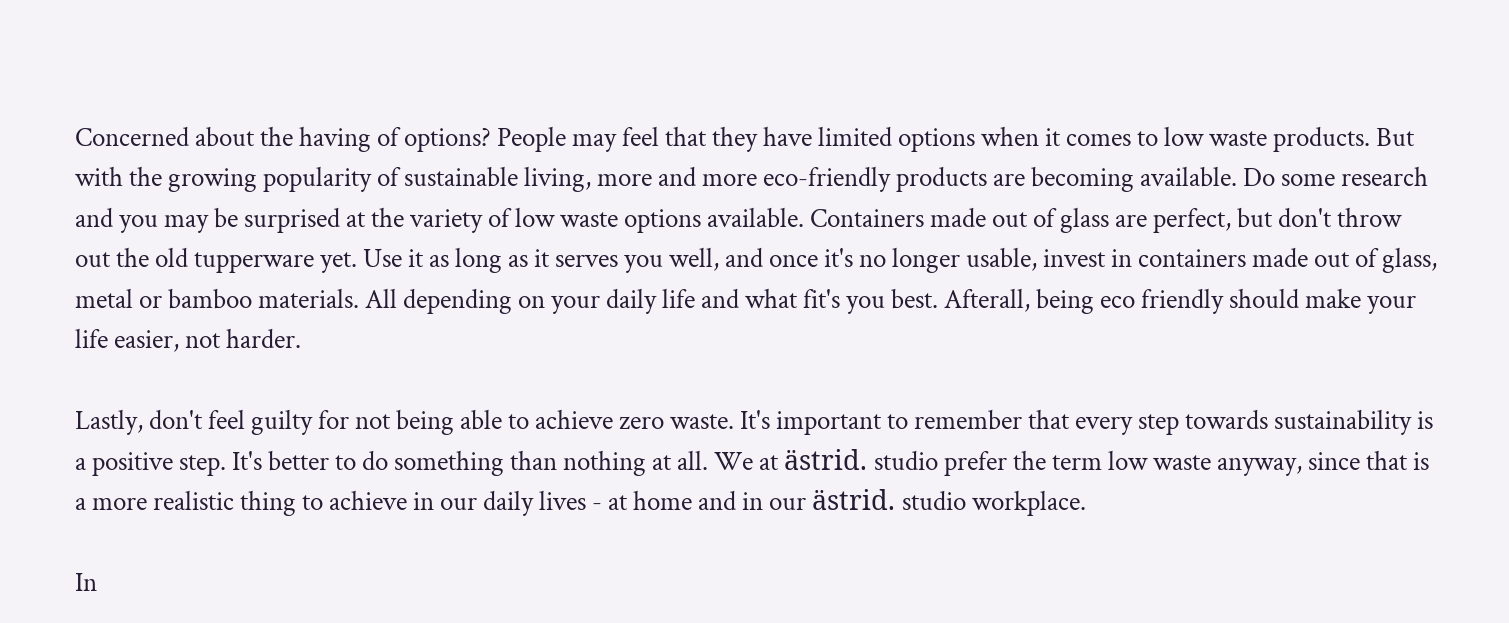Concerned about the having of options? People may feel that they have limited options when it comes to low waste products. But with the growing popularity of sustainable living, more and more eco-friendly products are becoming available. Do some research and you may be surprised at the variety of low waste options available. Containers made out of glass are perfect, but don't throw out the old tupperware yet. Use it as long as it serves you well, and once it's no longer usable, invest in containers made out of glass, metal or bamboo materials. All depending on your daily life and what fit's you best. Afterall, being eco friendly should make your life easier, not harder.

Lastly, don't feel guilty for not being able to achieve zero waste. It's important to remember that every step towards sustainability is a positive step. It's better to do something than nothing at all. We at ästrid. studio prefer the term low waste anyway, since that is a more realistic thing to achieve in our daily lives - at home and in our ästrid. studio workplace.

In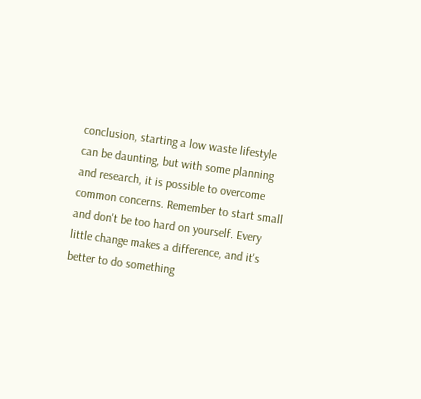conclusion, starting a low waste lifestyle can be daunting, but with some planning and research, it is possible to overcome common concerns. Remember to start small and don't be too hard on yourself. Every little change makes a difference, and it's better to do something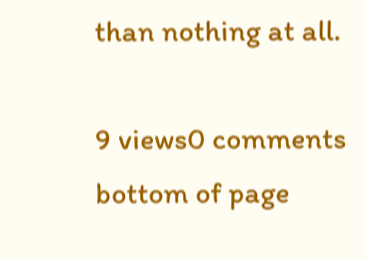than nothing at all.

9 views0 comments
bottom of page